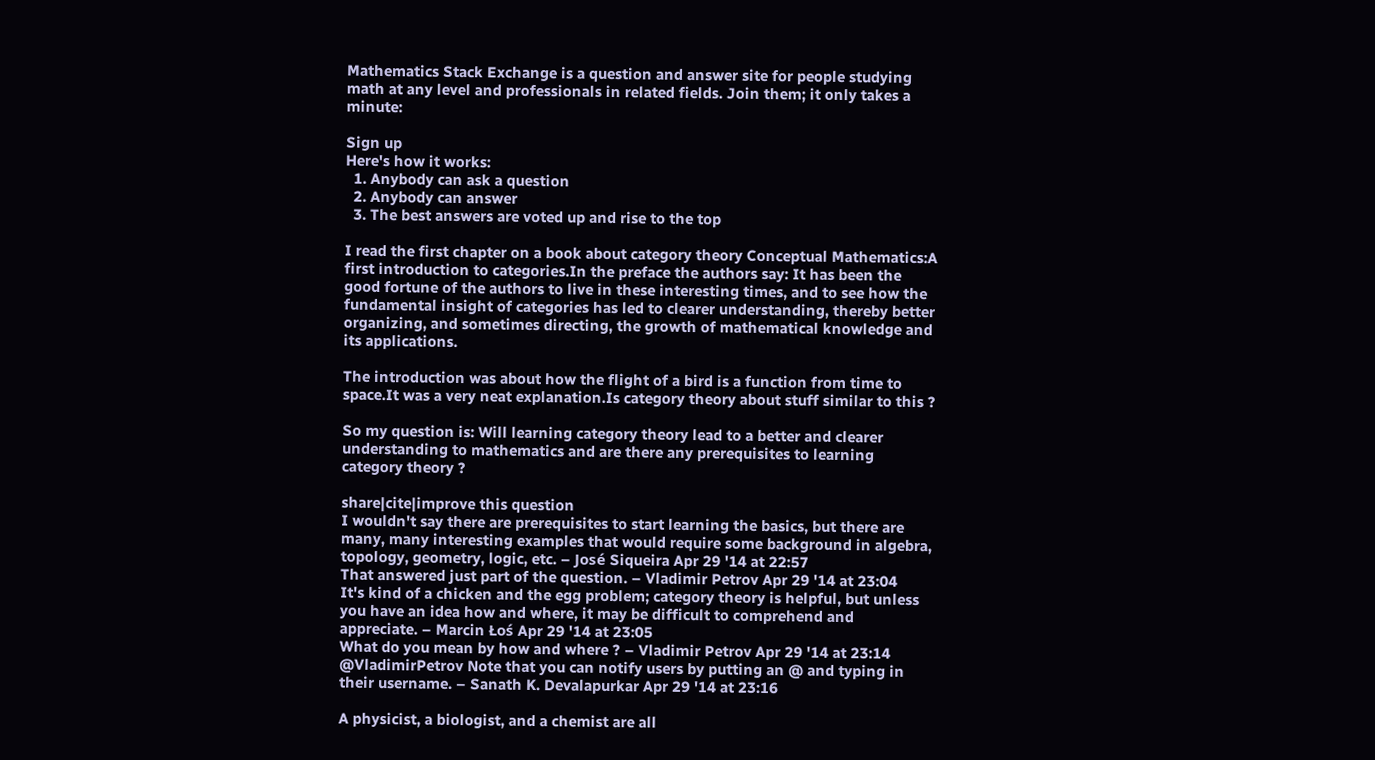Mathematics Stack Exchange is a question and answer site for people studying math at any level and professionals in related fields. Join them; it only takes a minute:

Sign up
Here's how it works:
  1. Anybody can ask a question
  2. Anybody can answer
  3. The best answers are voted up and rise to the top

I read the first chapter on a book about category theory Conceptual Mathematics:A first introduction to categories.In the preface the authors say: It has been the good fortune of the authors to live in these interesting times, and to see how the fundamental insight of categories has led to clearer understanding, thereby better organizing, and sometimes directing, the growth of mathematical knowledge and its applications.

The introduction was about how the flight of a bird is a function from time to space.It was a very neat explanation.Is category theory about stuff similar to this ?

So my question is: Will learning category theory lead to a better and clearer understanding to mathematics and are there any prerequisites to learning category theory ?

share|cite|improve this question
I wouldn't say there are prerequisites to start learning the basics, but there are many, many interesting examples that would require some background in algebra, topology, geometry, logic, etc. – José Siqueira Apr 29 '14 at 22:57
That answered just part of the question. – Vladimir Petrov Apr 29 '14 at 23:04
It's kind of a chicken and the egg problem; category theory is helpful, but unless you have an idea how and where, it may be difficult to comprehend and appreciate. – Marcin Łoś Apr 29 '14 at 23:05
What do you mean by how and where ? – Vladimir Petrov Apr 29 '14 at 23:14
@VladimirPetrov Note that you can notify users by putting an @ and typing in their username. – Sanath K. Devalapurkar Apr 29 '14 at 23:16

A physicist, a biologist, and a chemist are all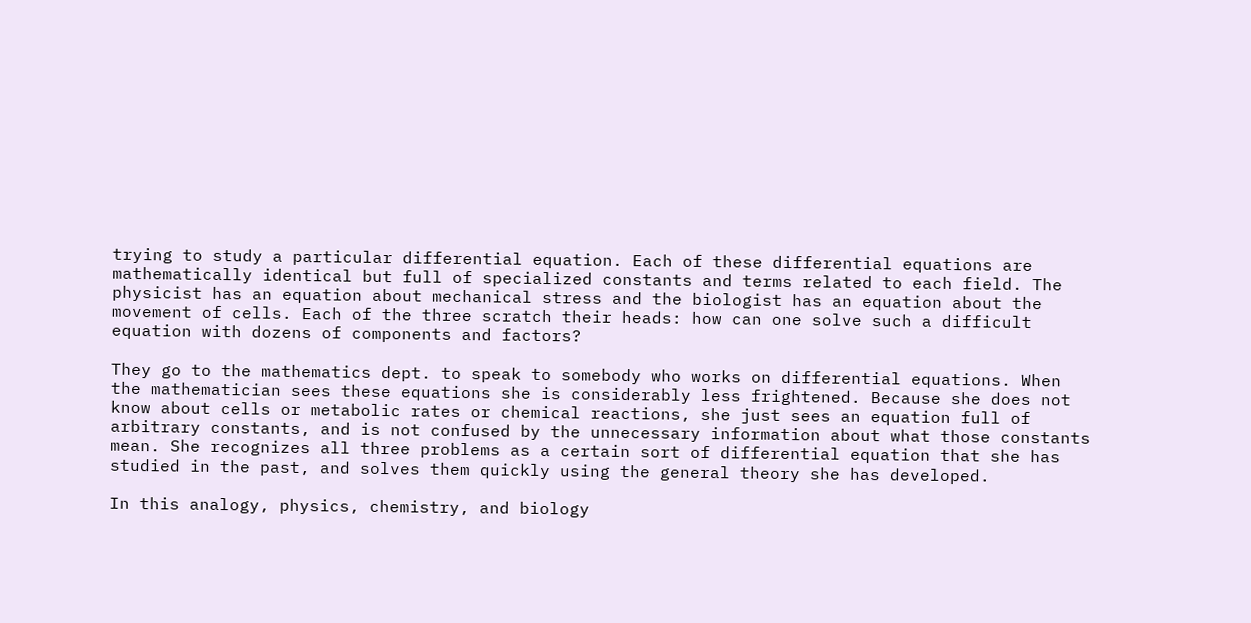trying to study a particular differential equation. Each of these differential equations are mathematically identical but full of specialized constants and terms related to each field. The physicist has an equation about mechanical stress and the biologist has an equation about the movement of cells. Each of the three scratch their heads: how can one solve such a difficult equation with dozens of components and factors?

They go to the mathematics dept. to speak to somebody who works on differential equations. When the mathematician sees these equations she is considerably less frightened. Because she does not know about cells or metabolic rates or chemical reactions, she just sees an equation full of arbitrary constants, and is not confused by the unnecessary information about what those constants mean. She recognizes all three problems as a certain sort of differential equation that she has studied in the past, and solves them quickly using the general theory she has developed.

In this analogy, physics, chemistry, and biology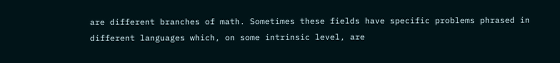are different branches of math. Sometimes these fields have specific problems phrased in different languages which, on some intrinsic level, are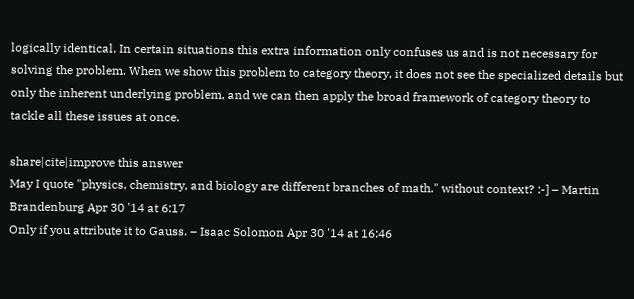logically identical. In certain situations this extra information only confuses us and is not necessary for solving the problem. When we show this problem to category theory, it does not see the specialized details but only the inherent underlying problem, and we can then apply the broad framework of category theory to tackle all these issues at once.

share|cite|improve this answer
May I quote "physics, chemistry, and biology are different branches of math." without context? :-] – Martin Brandenburg Apr 30 '14 at 6:17
Only if you attribute it to Gauss. – Isaac Solomon Apr 30 '14 at 16:46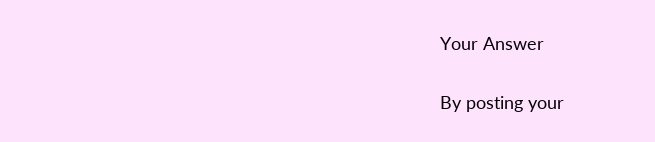Your Answer


By posting your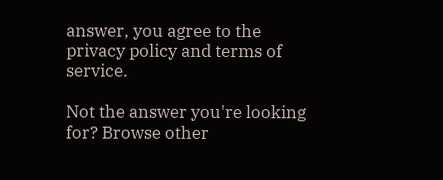answer, you agree to the privacy policy and terms of service.

Not the answer you're looking for? Browse other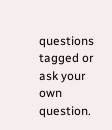questions tagged or ask your own question.